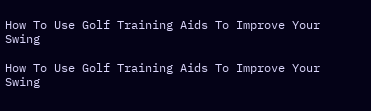How To Use Golf Training Aids To Improve Your Swing

How To Use Golf Training Aids To Improve Your Swing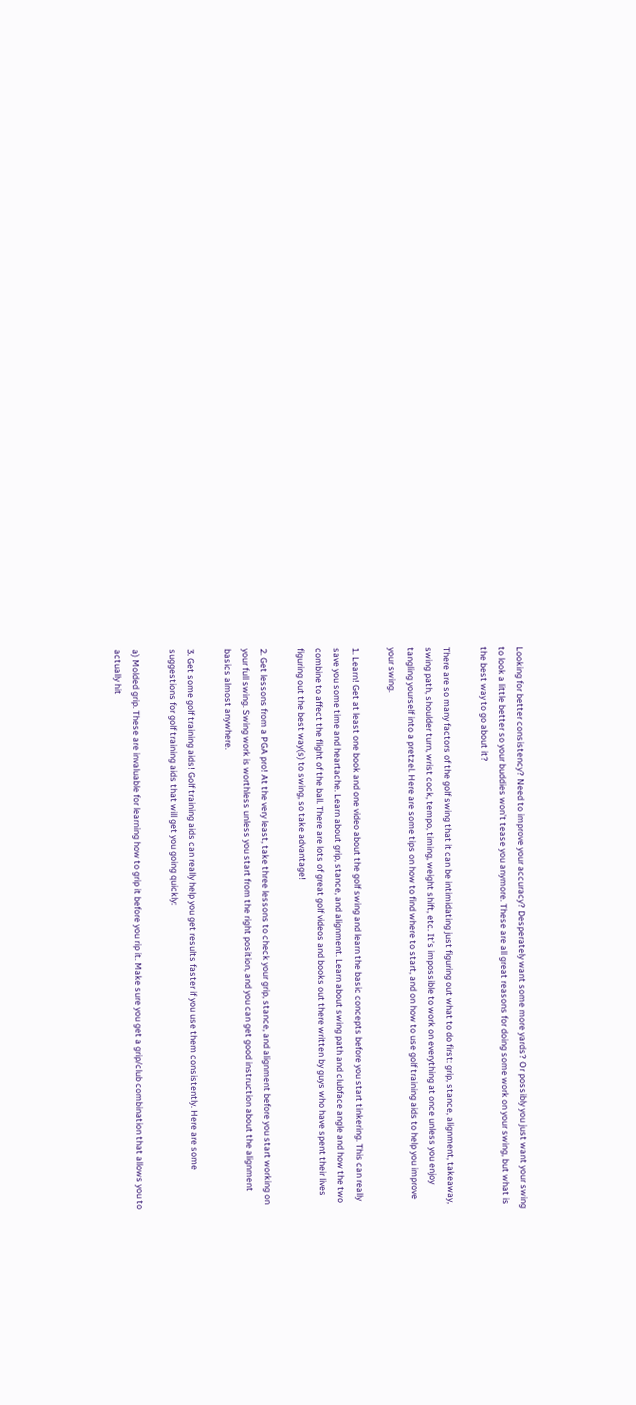Looking for better consistency? Need to improve your accuracy? Desperately want some more yards? Or possibly you just want your swing to look a little better so your buddies won’t tease you anymore. These are all great reasons for doing some work on your swing, but what is the best way to go about it?

There are so many factors of the golf swing that it can be intimidating just figuring out what to do first: grip, stance, alignment, takeaway, swing path, shoulder turn, wrist cock, tempo, timing, weight shift, etc. It’s impossible to work on everything at once unless you enjoy tangling yourself into a pretzel. Here are some tips on how to find where to start, and on how to use golf training aids to help you improve your swing.

1. Learn! Get at least one book and one video about the golf swing and learn the basic concepts before you start tinkering. This can really save you some time and heartache. Learn about grip, stance, and alignment. Learn about swing path and clubface angle and how the two combine to affect the flight of the ball. There are lots of great golf videos and books out there written by guys who have spent their lives figuring out the best way(s) to swing, so take advantage!

2. Get lessons from a PGA pro! At the very least, take three lessons to check your grip, stance, and alignment before you start working on your full swing. Swing work is worthless unless you start from the right position, and you can get good instruction about the alignment basics almost anywhere.

3. Get some golf training aids! Golf training aids can really help you get results faster if you use them consistently. Here are some suggestions for golf training aids that will get you going quickly:

a) Molded grip. These are invaluable for learning how to grip it before you rip it. Make sure you get a grip/club combination that allows you to actually hit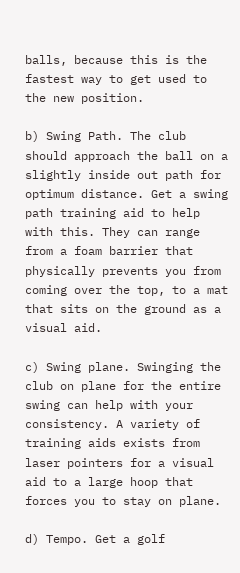balls, because this is the fastest way to get used to the new position.

b) Swing Path. The club should approach the ball on a slightly inside out path for optimum distance. Get a swing path training aid to help with this. They can range from a foam barrier that physically prevents you from coming over the top, to a mat that sits on the ground as a visual aid.

c) Swing plane. Swinging the club on plane for the entire swing can help with your consistency. A variety of training aids exists from laser pointers for a visual aid to a large hoop that forces you to stay on plane.

d) Tempo. Get a golf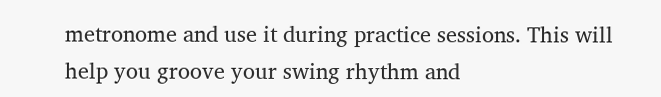metronome and use it during practice sessions. This will help you groove your swing rhythm and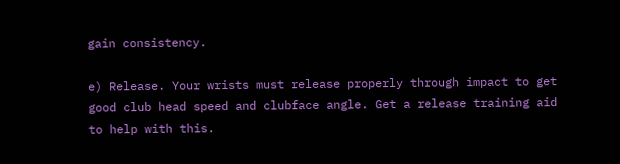gain consistency.

e) Release. Your wrists must release properly through impact to get good club head speed and clubface angle. Get a release training aid to help with this.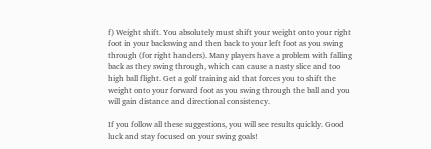f) Weight shift. You absolutely must shift your weight onto your right foot in your backswing and then back to your left foot as you swing through (for right handers). Many players have a problem with falling back as they swing through, which can cause a nasty slice and too high ball flight. Get a golf training aid that forces you to shift the weight onto your forward foot as you swing through the ball and you will gain distance and directional consistency.

If you follow all these suggestions, you will see results quickly. Good luck and stay focused on your swing goals!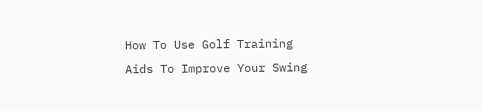How To Use Golf Training Aids To Improve Your Swing